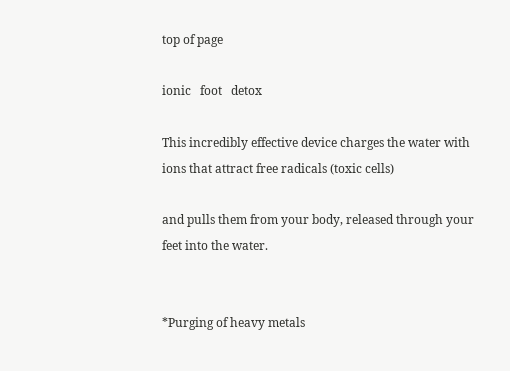top of page

ionic   foot   detox

This incredibly effective device charges the water with ions that attract free radicals (toxic cells)

and pulls them from your body, released through your feet into the water.


*Purging of heavy metals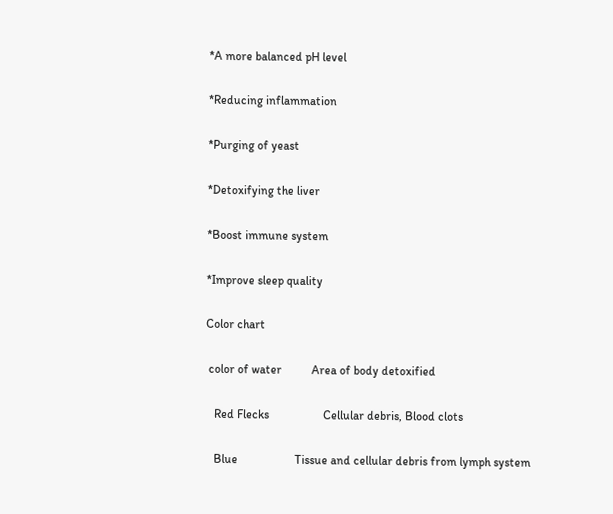*A more balanced pH level

*Reducing inflammation

*Purging of yeast

*Detoxifying the liver

*Boost immune system

*Improve sleep quality

Color chart

 color of water          Area of body detoxified

   Red Flecks                  Cellular debris, Blood clots

   Blue                   Tissue and cellular debris from lymph system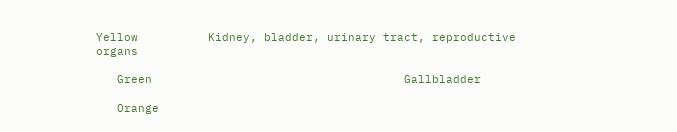Yellow          Kidney, bladder, urinary tract, reproductive                             organs

   Green                                    Gallbladder

   Orange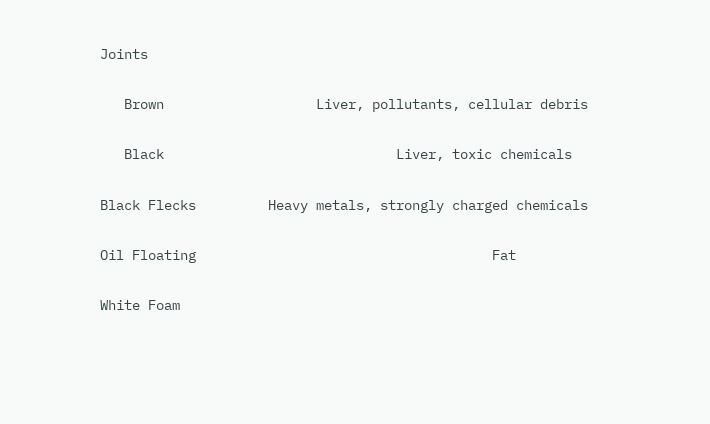Joints

   Brown                   Liver, pollutants, cellular debris

   Black                             Liver, toxic chemicals

Black Flecks         Heavy metals, strongly charged chemicals

Oil Floating                                     Fat

White Foam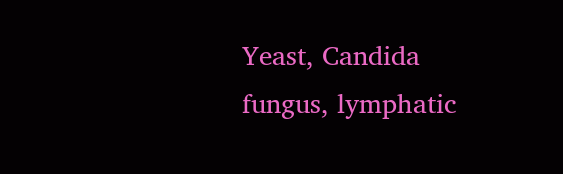Yeast, Candida fungus, lymphatic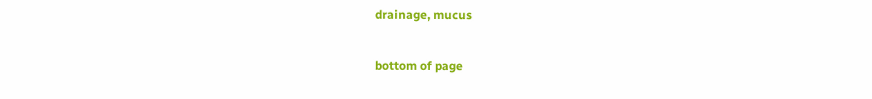drainage, mucus

bottom of page